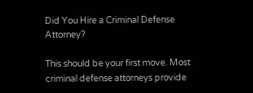Did You Hire a Criminal Defense Attorney?

This should be your first move. Most criminal defense attorneys provide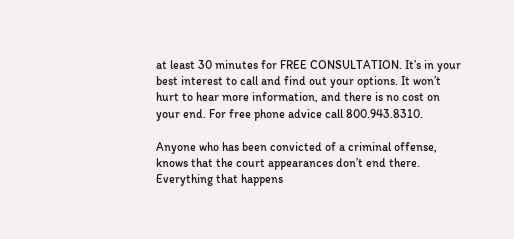at least 30 minutes for FREE CONSULTATION. It’s in your best interest to call and find out your options. It won’t hurt to hear more information, and there is no cost on your end. For free phone advice call 800.943.8310.

Anyone who has been convicted of a criminal offense, knows that the court appearances don’t end there. Everything that happens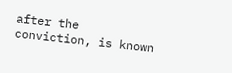after the conviction, is known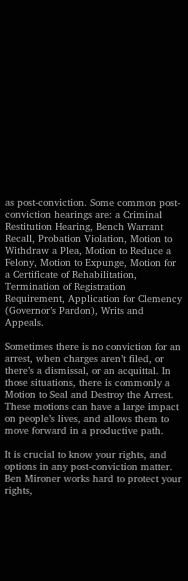as post-conviction. Some common post-conviction hearings are: a Criminal Restitution Hearing, Bench Warrant Recall, Probation Violation, Motion to Withdraw a Plea, Motion to Reduce a Felony, Motion to Expunge, Motion for a Certificate of Rehabilitation, Termination of Registration Requirement, Application for Clemency (Governor’s Pardon), Writs and Appeals.

Sometimes there is no conviction for an arrest, when charges aren’t filed, or there’s a dismissal, or an acquittal. In those situations, there is commonly a Motion to Seal and Destroy the Arrest. These motions can have a large impact on people’s lives, and allows them to move forward in a productive path.

It is crucial to know your rights, and options in any post-conviction matter. Ben Mironer works hard to protect your rights,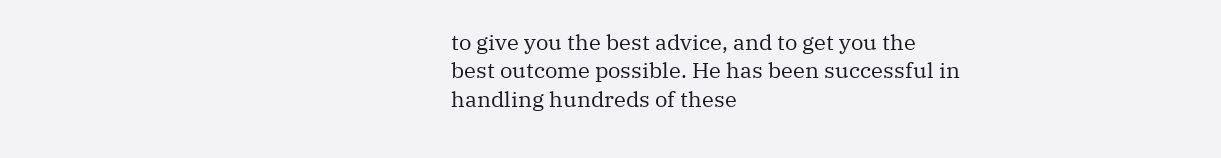to give you the best advice, and to get you the best outcome possible. He has been successful in handling hundreds of these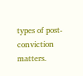types of post-conviction matters.